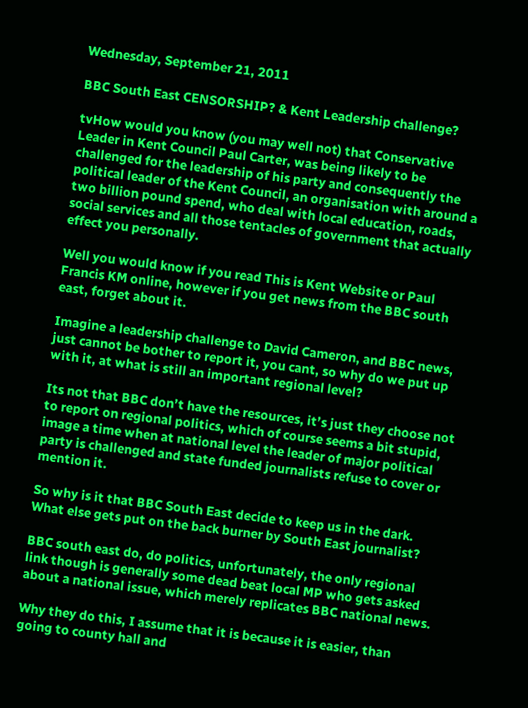Wednesday, September 21, 2011

BBC South East CENSORSHIP? & Kent Leadership challenge?

tvHow would you know (you may well not) that Conservative Leader in Kent Council Paul Carter, was being likely to be challenged for the leadership of his party and consequently the political leader of the Kent Council, an organisation with around a two billion pound spend, who deal with local education, roads, social services and all those tentacles of government that actually effect you personally.

Well you would know if you read This is Kent Website or Paul Francis KM online, however if you get news from the BBC south east, forget about it.

Imagine a leadership challenge to David Cameron, and BBC news, just cannot be bother to report it, you cant, so why do we put up with it, at what is still an important regional level?

Its not that BBC don’t have the resources, it’s just they choose not to report on regional politics, which of course seems a bit stupid, image a time when at national level the leader of major political party is challenged and state funded journalists refuse to cover or mention it.

So why is it that BBC South East decide to keep us in the dark. What else gets put on the back burner by South East journalist?

BBC south east do, do politics, unfortunately, the only regional link though is generally some dead beat local MP who gets asked about a national issue, which merely replicates BBC national news.

Why they do this, I assume that it is because it is easier, than going to county hall and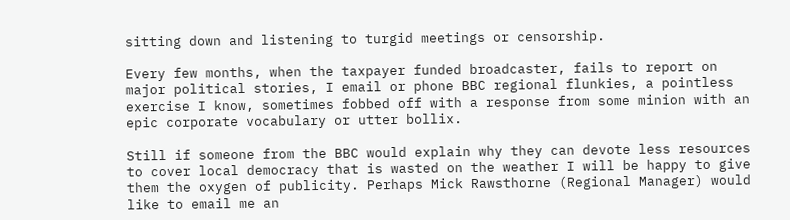sitting down and listening to turgid meetings or censorship.

Every few months, when the taxpayer funded broadcaster, fails to report on major political stories, I email or phone BBC regional flunkies, a pointless exercise I know, sometimes fobbed off with a response from some minion with an epic corporate vocabulary or utter bollix.

Still if someone from the BBC would explain why they can devote less resources to cover local democracy that is wasted on the weather I will be happy to give them the oxygen of publicity. Perhaps Mick Rawsthorne (Regional Manager) would like to email me an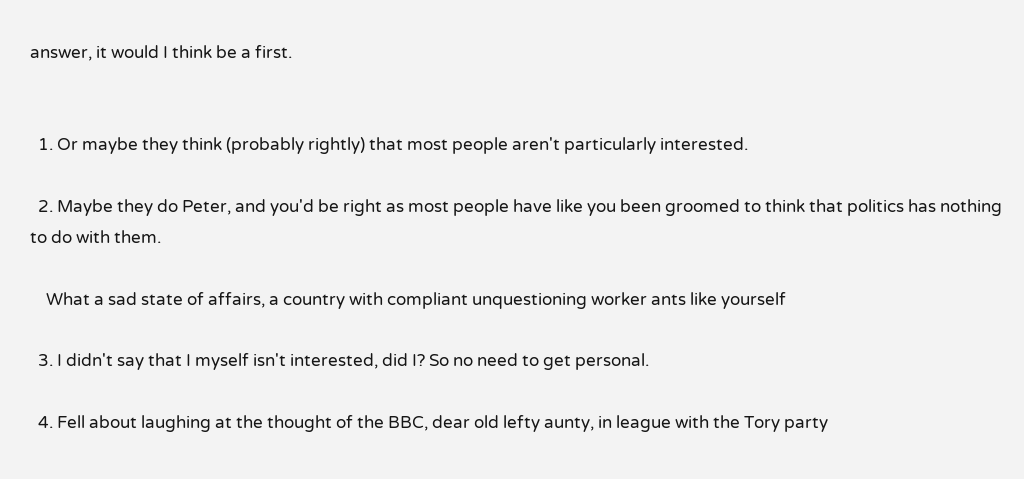answer, it would I think be a first.


  1. Or maybe they think (probably rightly) that most people aren't particularly interested.

  2. Maybe they do Peter, and you'd be right as most people have like you been groomed to think that politics has nothing to do with them.

    What a sad state of affairs, a country with compliant unquestioning worker ants like yourself

  3. I didn't say that I myself isn't interested, did I? So no need to get personal.

  4. Fell about laughing at the thought of the BBC, dear old lefty aunty, in league with the Tory party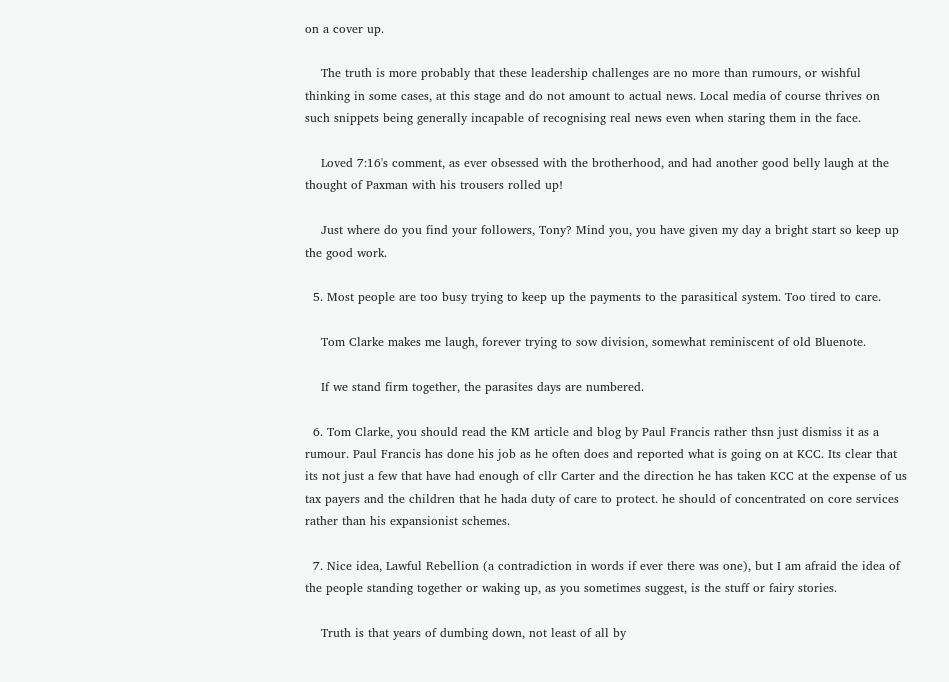on a cover up.

    The truth is more probably that these leadership challenges are no more than rumours, or wishful thinking in some cases, at this stage and do not amount to actual news. Local media of course thrives on such snippets being generally incapable of recognising real news even when staring them in the face.

    Loved 7:16's comment, as ever obsessed with the brotherhood, and had another good belly laugh at the thought of Paxman with his trousers rolled up!

    Just where do you find your followers, Tony? Mind you, you have given my day a bright start so keep up the good work.

  5. Most people are too busy trying to keep up the payments to the parasitical system. Too tired to care.

    Tom Clarke makes me laugh, forever trying to sow division, somewhat reminiscent of old Bluenote.

    If we stand firm together, the parasites days are numbered.

  6. Tom Clarke, you should read the KM article and blog by Paul Francis rather thsn just dismiss it as a rumour. Paul Francis has done his job as he often does and reported what is going on at KCC. Its clear that its not just a few that have had enough of cllr Carter and the direction he has taken KCC at the expense of us tax payers and the children that he hada duty of care to protect. he should of concentrated on core services rather than his expansionist schemes.

  7. Nice idea, Lawful Rebellion (a contradiction in words if ever there was one), but I am afraid the idea of the people standing together or waking up, as you sometimes suggest, is the stuff or fairy stories.

    Truth is that years of dumbing down, not least of all by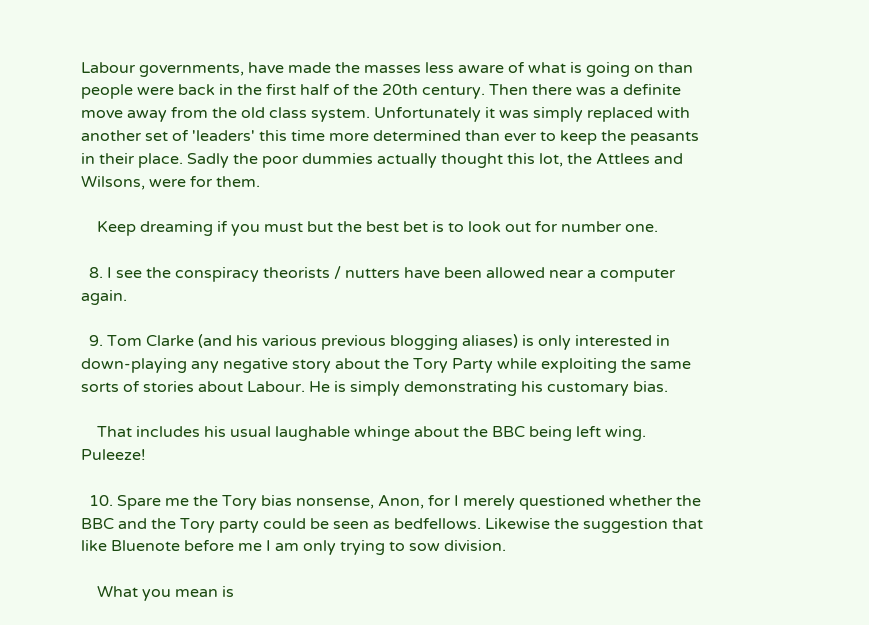Labour governments, have made the masses less aware of what is going on than people were back in the first half of the 20th century. Then there was a definite move away from the old class system. Unfortunately it was simply replaced with another set of 'leaders' this time more determined than ever to keep the peasants in their place. Sadly the poor dummies actually thought this lot, the Attlees and Wilsons, were for them.

    Keep dreaming if you must but the best bet is to look out for number one.

  8. I see the conspiracy theorists / nutters have been allowed near a computer again.

  9. Tom Clarke (and his various previous blogging aliases) is only interested in down-playing any negative story about the Tory Party while exploiting the same sorts of stories about Labour. He is simply demonstrating his customary bias.

    That includes his usual laughable whinge about the BBC being left wing. Puleeze!

  10. Spare me the Tory bias nonsense, Anon, for I merely questioned whether the BBC and the Tory party could be seen as bedfellows. Likewise the suggestion that like Bluenote before me I am only trying to sow division.

    What you mean is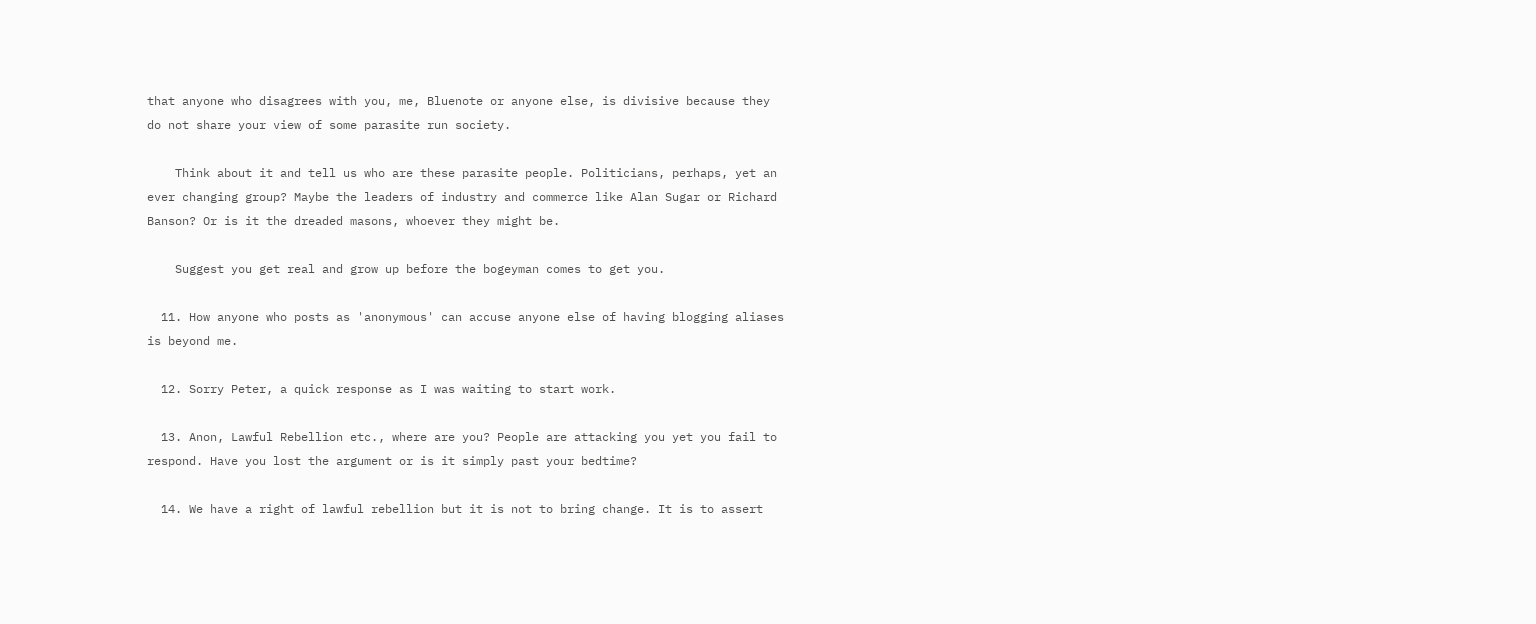that anyone who disagrees with you, me, Bluenote or anyone else, is divisive because they do not share your view of some parasite run society.

    Think about it and tell us who are these parasite people. Politicians, perhaps, yet an ever changing group? Maybe the leaders of industry and commerce like Alan Sugar or Richard Banson? Or is it the dreaded masons, whoever they might be.

    Suggest you get real and grow up before the bogeyman comes to get you.

  11. How anyone who posts as 'anonymous' can accuse anyone else of having blogging aliases is beyond me.

  12. Sorry Peter, a quick response as I was waiting to start work.

  13. Anon, Lawful Rebellion etc., where are you? People are attacking you yet you fail to respond. Have you lost the argument or is it simply past your bedtime?

  14. We have a right of lawful rebellion but it is not to bring change. It is to assert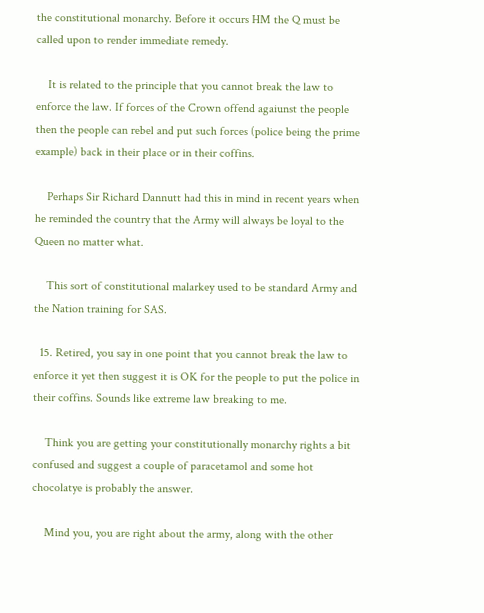the constitutional monarchy. Before it occurs HM the Q must be called upon to render immediate remedy.

    It is related to the principle that you cannot break the law to enforce the law. If forces of the Crown offend agaiunst the people then the people can rebel and put such forces (police being the prime example) back in their place or in their coffins.

    Perhaps Sir Richard Dannutt had this in mind in recent years when he reminded the country that the Army will always be loyal to the Queen no matter what.

    This sort of constitutional malarkey used to be standard Army and the Nation training for SAS.

  15. Retired, you say in one point that you cannot break the law to enforce it yet then suggest it is OK for the people to put the police in their coffins. Sounds like extreme law breaking to me.

    Think you are getting your constitutionally monarchy rights a bit confused and suggest a couple of paracetamol and some hot chocolatye is probably the answer.

    Mind you, you are right about the army, along with the other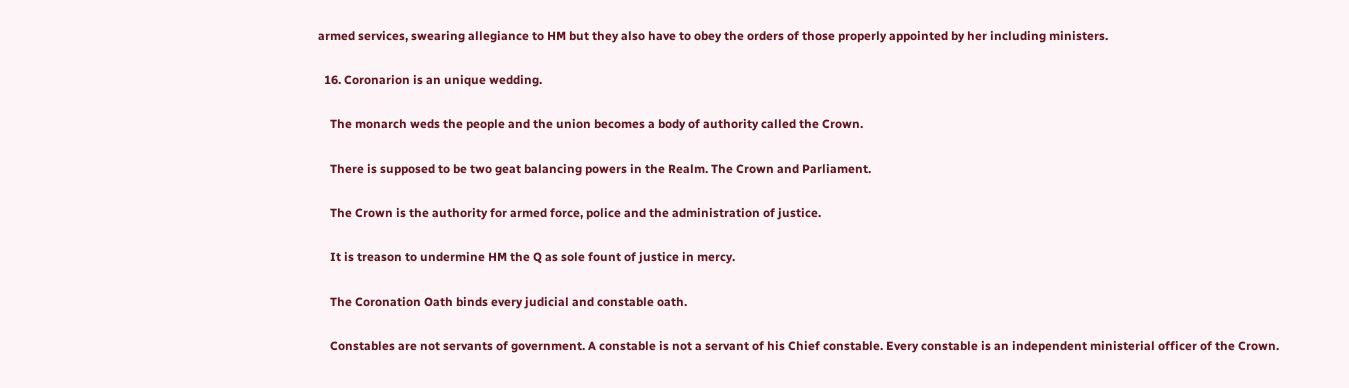armed services, swearing allegiance to HM but they also have to obey the orders of those properly appointed by her including ministers.

  16. Coronarion is an unique wedding.

    The monarch weds the people and the union becomes a body of authority called the Crown.

    There is supposed to be two geat balancing powers in the Realm. The Crown and Parliament.

    The Crown is the authority for armed force, police and the administration of justice.

    It is treason to undermine HM the Q as sole fount of justice in mercy.

    The Coronation Oath binds every judicial and constable oath.

    Constables are not servants of government. A constable is not a servant of his Chief constable. Every constable is an independent ministerial officer of the Crown.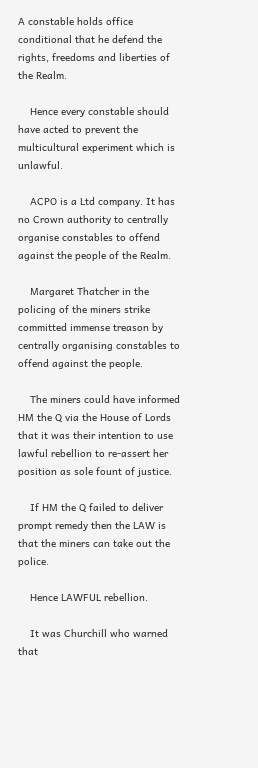A constable holds office conditional that he defend the rights, freedoms and liberties of the Realm.

    Hence every constable should have acted to prevent the multicultural experiment which is unlawful.

    ACPO is a Ltd company. It has no Crown authority to centrally organise constables to offend against the people of the Realm.

    Margaret Thatcher in the policing of the miners strike committed immense treason by centrally organising constables to offend against the people.

    The miners could have informed HM the Q via the House of Lords that it was their intention to use lawful rebellion to re-assert her position as sole fount of justice.

    If HM the Q failed to deliver prompt remedy then the LAW is that the miners can take out the police.

    Hence LAWFUL rebellion.

    It was Churchill who warned that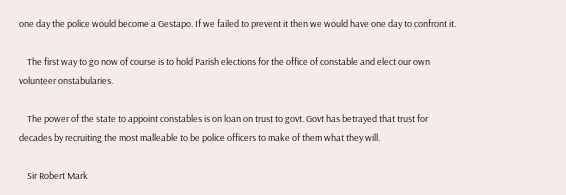one day the police would become a Gestapo. If we failed to prevent it then we would have one day to confront it.

    The first way to go now of course is to hold Parish elections for the office of constable and elect our own volunteer onstabularies.

    The power of the state to appoint constables is on loan on trust to govt. Govt has betrayed that trust for decades by recruiting the most malleable to be police officers to make of them what they will.

    Sir Robert Mark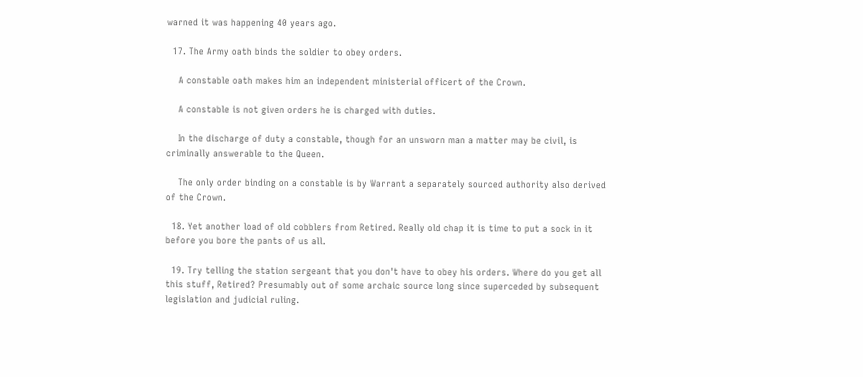warned it was happening 40 years ago.

  17. The Army oath binds the soldier to obey orders.

    A constable oath makes him an independent ministerial officert of the Crown.

    A constable is not given orders he is charged with duties.

    In the discharge of duty a constable, though for an unsworn man a matter may be civil, is criminally answerable to the Queen.

    The only order binding on a constable is by Warrant a separately sourced authority also derived of the Crown.

  18. Yet another load of old cobblers from Retired. Really old chap it is time to put a sock in it before you bore the pants of us all.

  19. Try telling the station sergeant that you don't have to obey his orders. Where do you get all this stuff, Retired? Presumably out of some archaic source long since superceded by subsequent legislation and judicial ruling.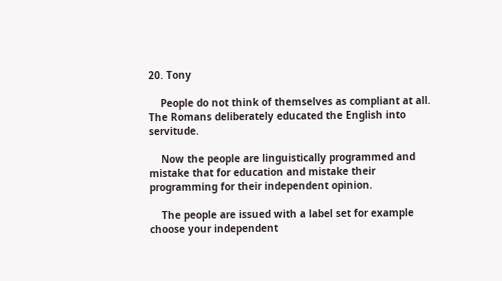20. Tony

    People do not think of themselves as compliant at all. The Romans deliberately educated the English into servitude.

    Now the people are linguistically programmed and mistake that for education and mistake their programming for their independent opinion.

    The people are issued with a label set for example choose your independent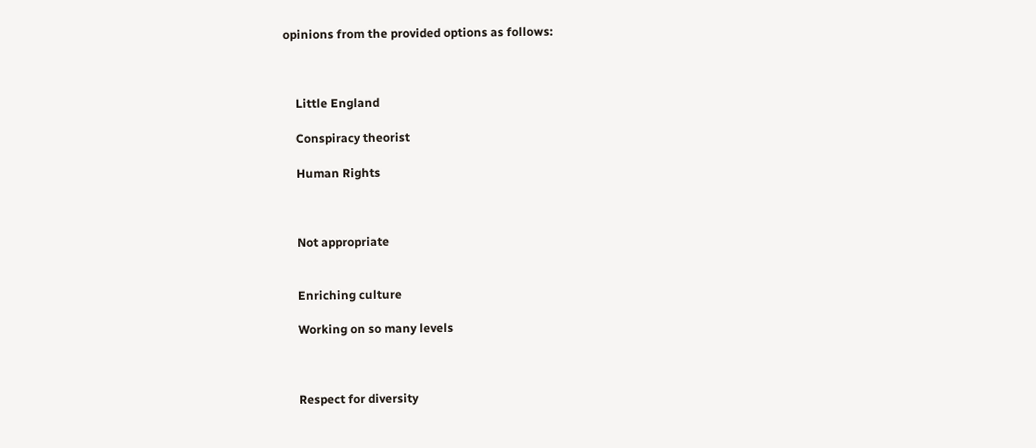opinions from the provided options as follows:



    Little England

    Conspiracy theorist

    Human Rights



    Not appropriate


    Enriching culture

    Working on so many levels



    Respect for diversity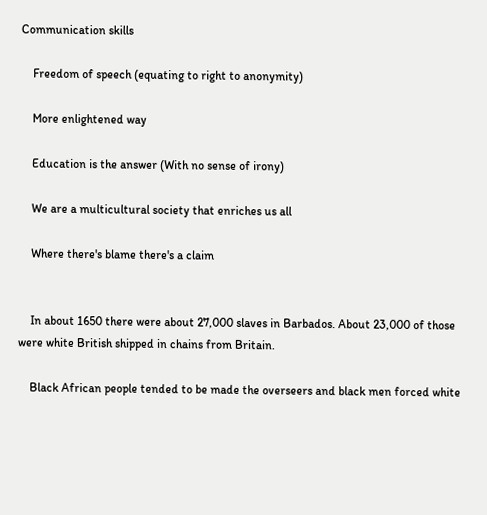Communication skills

    Freedom of speech (equating to right to anonymity)

    More enlightened way

    Education is the answer (With no sense of irony)

    We are a multicultural society that enriches us all

    Where there's blame there's a claim


    In about 1650 there were about 27,000 slaves in Barbados. About 23,000 of those were white British shipped in chains from Britain.

    Black African people tended to be made the overseers and black men forced white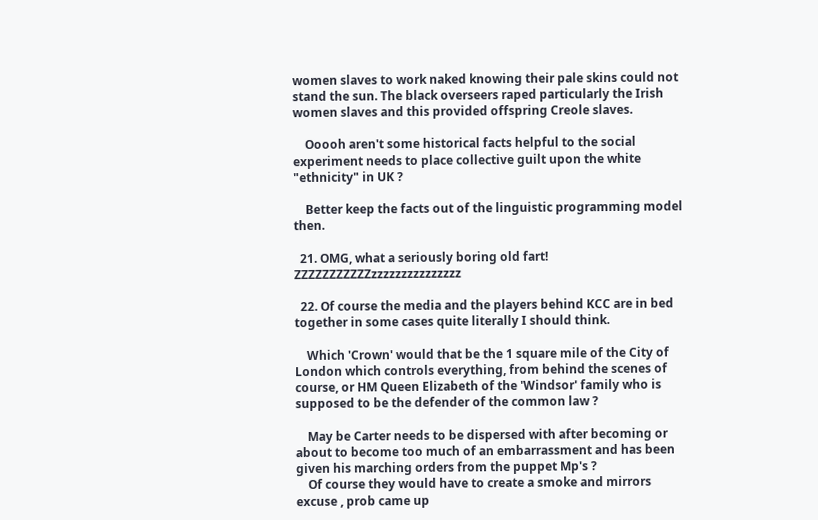women slaves to work naked knowing their pale skins could not stand the sun. The black overseers raped particularly the Irish women slaves and this provided offspring Creole slaves.

    Ooooh aren't some historical facts helpful to the social experiment needs to place collective guilt upon the white "ethnicity" in UK ?

    Better keep the facts out of the linguistic programming model then.

  21. OMG, what a seriously boring old fart! ZZZZZZZZZZZzzzzzzzzzzzzzzz

  22. Of course the media and the players behind KCC are in bed together in some cases quite literally I should think.

    Which 'Crown' would that be the 1 square mile of the City of London which controls everything, from behind the scenes of course, or HM Queen Elizabeth of the 'Windsor' family who is supposed to be the defender of the common law ?

    May be Carter needs to be dispersed with after becoming or about to become too much of an embarrassment and has been given his marching orders from the puppet Mp's ?
    Of course they would have to create a smoke and mirrors excuse , prob came up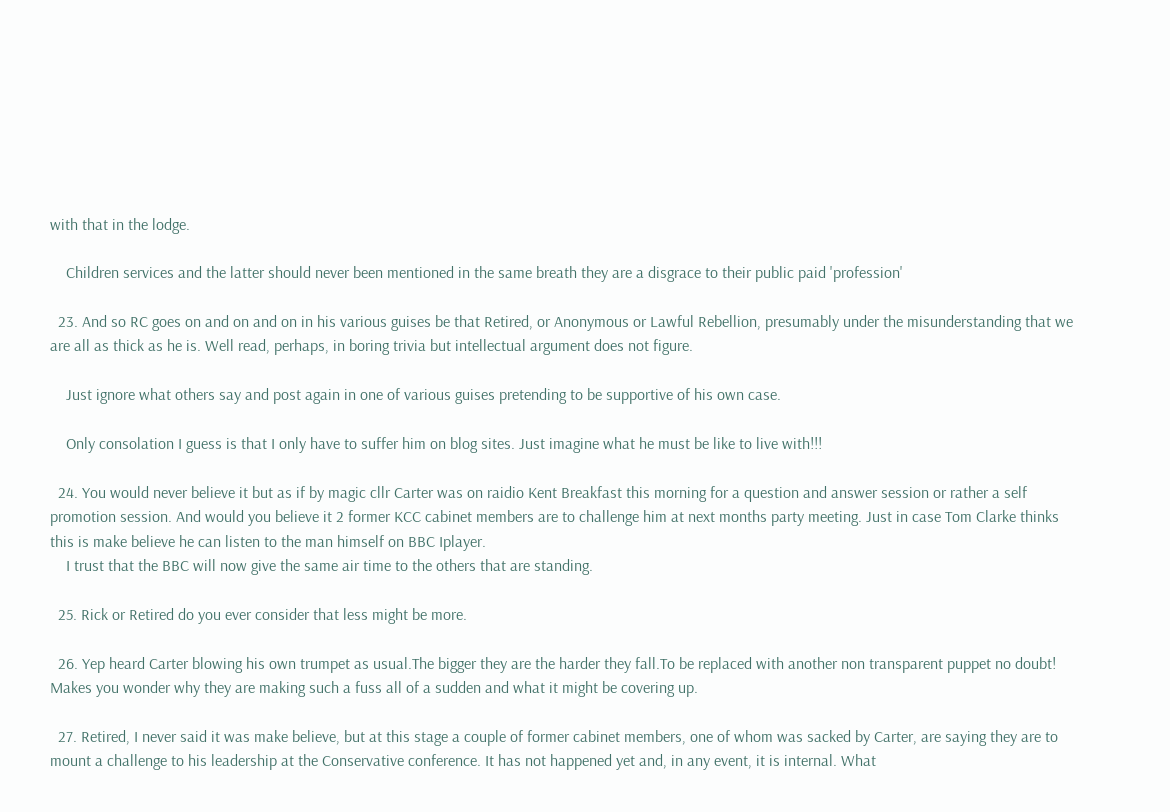with that in the lodge.

    Children services and the latter should never been mentioned in the same breath they are a disgrace to their public paid 'profession'

  23. And so RC goes on and on and on in his various guises be that Retired, or Anonymous or Lawful Rebellion, presumably under the misunderstanding that we are all as thick as he is. Well read, perhaps, in boring trivia but intellectual argument does not figure.

    Just ignore what others say and post again in one of various guises pretending to be supportive of his own case.

    Only consolation I guess is that I only have to suffer him on blog sites. Just imagine what he must be like to live with!!!

  24. You would never believe it but as if by magic cllr Carter was on raidio Kent Breakfast this morning for a question and answer session or rather a self promotion session. And would you believe it 2 former KCC cabinet members are to challenge him at next months party meeting. Just in case Tom Clarke thinks this is make believe he can listen to the man himself on BBC Iplayer.
    I trust that the BBC will now give the same air time to the others that are standing.

  25. Rick or Retired do you ever consider that less might be more.

  26. Yep heard Carter blowing his own trumpet as usual.The bigger they are the harder they fall.To be replaced with another non transparent puppet no doubt! Makes you wonder why they are making such a fuss all of a sudden and what it might be covering up.

  27. Retired, I never said it was make believe, but at this stage a couple of former cabinet members, one of whom was sacked by Carter, are saying they are to mount a challenge to his leadership at the Conservative conference. It has not happened yet and, in any event, it is internal. What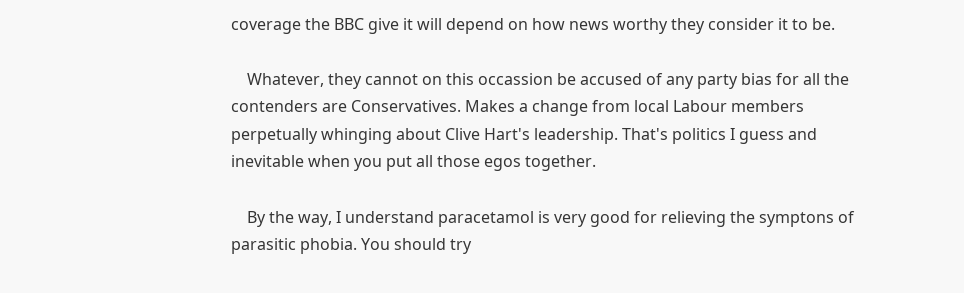coverage the BBC give it will depend on how news worthy they consider it to be.

    Whatever, they cannot on this occassion be accused of any party bias for all the contenders are Conservatives. Makes a change from local Labour members perpetually whinging about Clive Hart's leadership. That's politics I guess and inevitable when you put all those egos together.

    By the way, I understand paracetamol is very good for relieving the symptons of parasitic phobia. You should try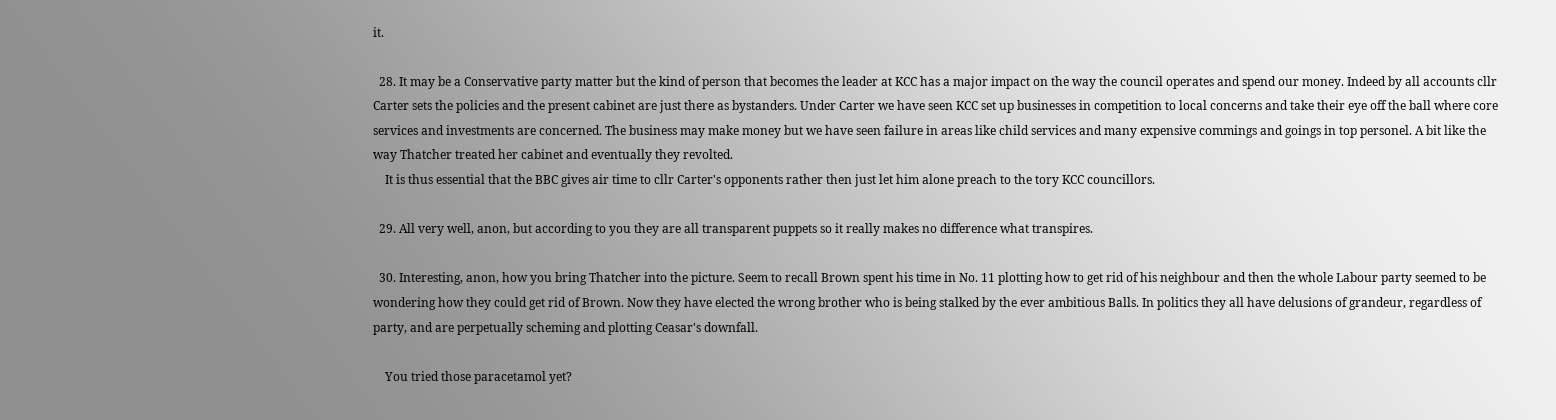it.

  28. It may be a Conservative party matter but the kind of person that becomes the leader at KCC has a major impact on the way the council operates and spend our money. Indeed by all accounts cllr Carter sets the policies and the present cabinet are just there as bystanders. Under Carter we have seen KCC set up businesses in competition to local concerns and take their eye off the ball where core services and investments are concerned. The business may make money but we have seen failure in areas like child services and many expensive commings and goings in top personel. A bit like the way Thatcher treated her cabinet and eventually they revolted.
    It is thus essential that the BBC gives air time to cllr Carter's opponents rather then just let him alone preach to the tory KCC councillors.

  29. All very well, anon, but according to you they are all transparent puppets so it really makes no difference what transpires.

  30. Interesting, anon, how you bring Thatcher into the picture. Seem to recall Brown spent his time in No. 11 plotting how to get rid of his neighbour and then the whole Labour party seemed to be wondering how they could get rid of Brown. Now they have elected the wrong brother who is being stalked by the ever ambitious Balls. In politics they all have delusions of grandeur, regardless of party, and are perpetually scheming and plotting Ceasar's downfall.

    You tried those paracetamol yet?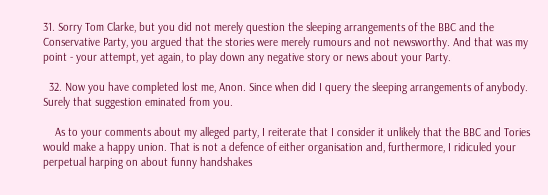31. Sorry Tom Clarke, but you did not merely question the sleeping arrangements of the BBC and the Conservative Party, you argued that the stories were merely rumours and not newsworthy. And that was my point - your attempt, yet again, to play down any negative story or news about your Party.

  32. Now you have completed lost me, Anon. Since when did I query the sleeping arrangements of anybody. Surely that suggestion eminated from you.

    As to your comments about my alleged party, I reiterate that I consider it unlikely that the BBC and Tories would make a happy union. That is not a defence of either organisation and, furthermore, I ridiculed your perpetual harping on about funny handshakes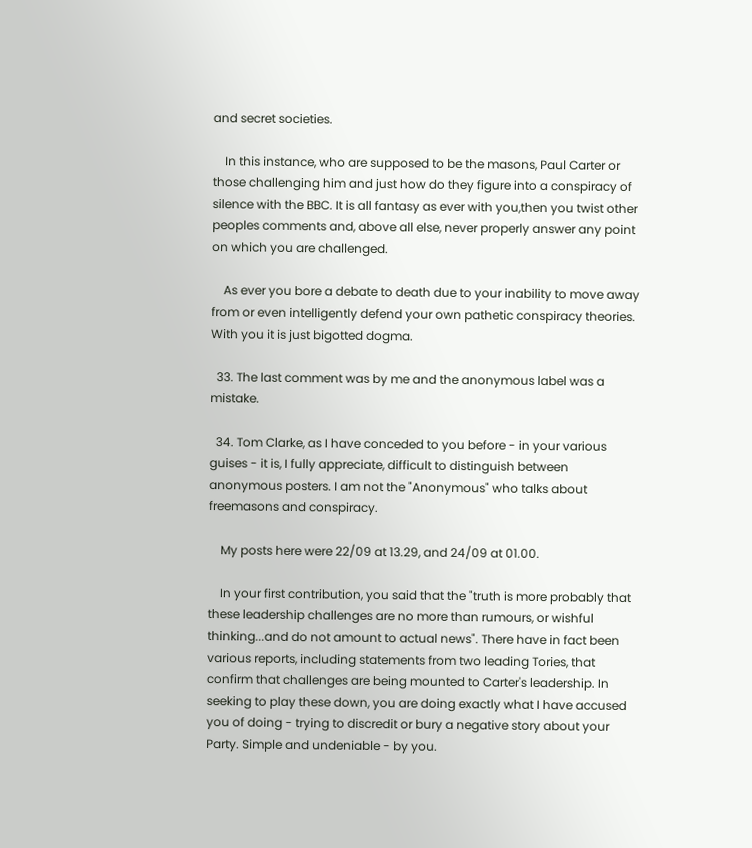and secret societies.

    In this instance, who are supposed to be the masons, Paul Carter or those challenging him and just how do they figure into a conspiracy of silence with the BBC. It is all fantasy as ever with you,then you twist other peoples comments and, above all else, never properly answer any point on which you are challenged.

    As ever you bore a debate to death due to your inability to move away from or even intelligently defend your own pathetic conspiracy theories. With you it is just bigotted dogma.

  33. The last comment was by me and the anonymous label was a mistake.

  34. Tom Clarke, as I have conceded to you before - in your various guises - it is, I fully appreciate, difficult to distinguish between anonymous posters. I am not the "Anonymous" who talks about freemasons and conspiracy.

    My posts here were 22/09 at 13.29, and 24/09 at 01.00.

    In your first contribution, you said that the "truth is more probably that these leadership challenges are no more than rumours, or wishful thinking...and do not amount to actual news". There have in fact been various reports, including statements from two leading Tories, that confirm that challenges are being mounted to Carter's leadership. In seeking to play these down, you are doing exactly what I have accused you of doing - trying to discredit or bury a negative story about your Party. Simple and undeniable - by you.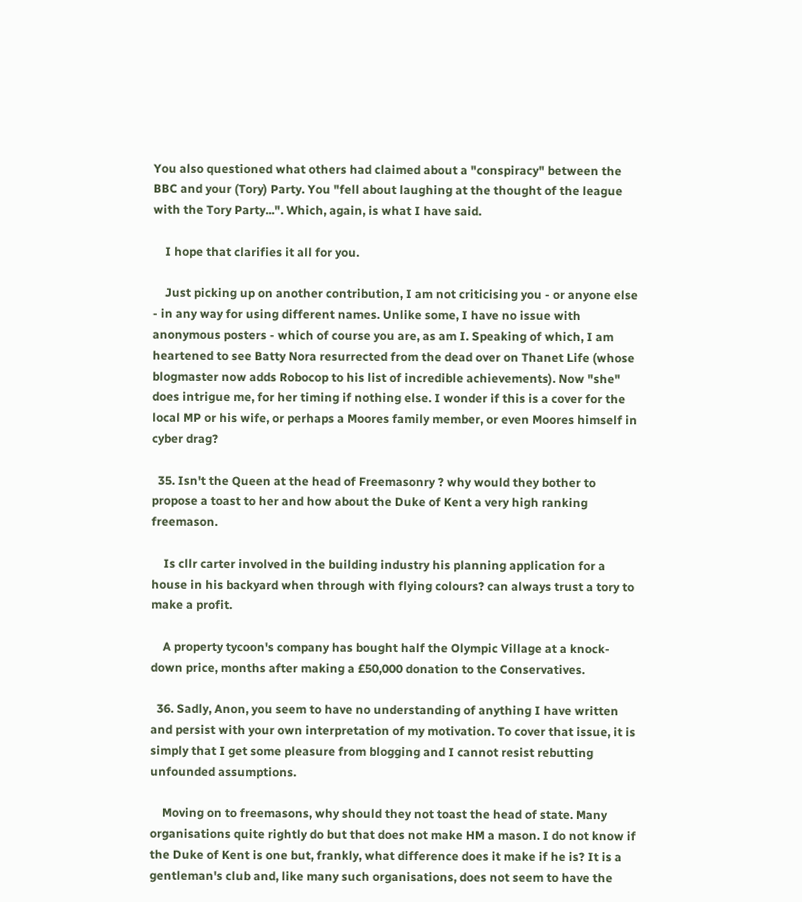You also questioned what others had claimed about a "conspiracy" between the BBC and your (Tory) Party. You "fell about laughing at the thought of the league with the Tory Party...". Which, again, is what I have said.

    I hope that clarifies it all for you.

    Just picking up on another contribution, I am not criticising you - or anyone else - in any way for using different names. Unlike some, I have no issue with anonymous posters - which of course you are, as am I. Speaking of which, I am heartened to see Batty Nora resurrected from the dead over on Thanet Life (whose blogmaster now adds Robocop to his list of incredible achievements). Now "she" does intrigue me, for her timing if nothing else. I wonder if this is a cover for the local MP or his wife, or perhaps a Moores family member, or even Moores himself in cyber drag?

  35. Isn't the Queen at the head of Freemasonry ? why would they bother to propose a toast to her and how about the Duke of Kent a very high ranking freemason.

    Is cllr carter involved in the building industry his planning application for a house in his backyard when through with flying colours? can always trust a tory to make a profit.

    A property tycoon's company has bought half the Olympic Village at a knock-down price, months after making a £50,000 donation to the Conservatives.

  36. Sadly, Anon, you seem to have no understanding of anything I have written and persist with your own interpretation of my motivation. To cover that issue, it is simply that I get some pleasure from blogging and I cannot resist rebutting unfounded assumptions.

    Moving on to freemasons, why should they not toast the head of state. Many organisations quite rightly do but that does not make HM a mason. I do not know if the Duke of Kent is one but, frankly, what difference does it make if he is? It is a gentleman's club and, like many such organisations, does not seem to have the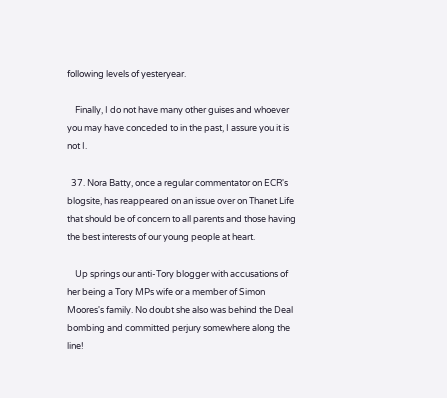following levels of yesteryear.

    Finally, I do not have many other guises and whoever you may have conceded to in the past, I assure you it is not I.

  37. Nora Batty, once a regular commentator on ECR's blogsite, has reappeared on an issue over on Thanet Life that should be of concern to all parents and those having the best interests of our young people at heart.

    Up springs our anti-Tory blogger with accusations of her being a Tory MPs wife or a member of Simon Moores's family. No doubt she also was behind the Deal bombing and committed perjury somewhere along the line!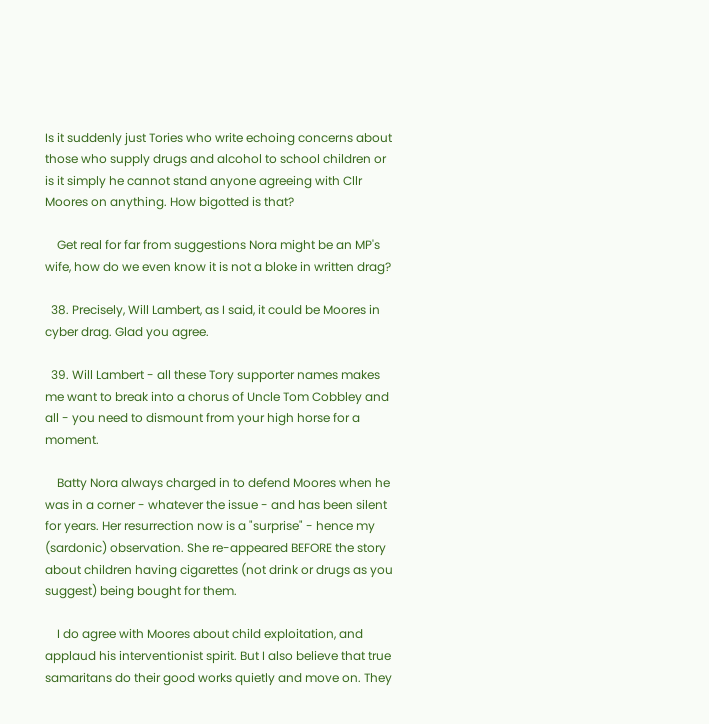Is it suddenly just Tories who write echoing concerns about those who supply drugs and alcohol to school children or is it simply he cannot stand anyone agreeing with Cllr Moores on anything. How bigotted is that?

    Get real for far from suggestions Nora might be an MP's wife, how do we even know it is not a bloke in written drag?

  38. Precisely, Will Lambert, as I said, it could be Moores in cyber drag. Glad you agree.

  39. Will Lambert - all these Tory supporter names makes me want to break into a chorus of Uncle Tom Cobbley and all - you need to dismount from your high horse for a moment.

    Batty Nora always charged in to defend Moores when he was in a corner - whatever the issue - and has been silent for years. Her resurrection now is a "surprise" - hence my (sardonic) observation. She re-appeared BEFORE the story about children having cigarettes (not drink or drugs as you suggest) being bought for them.

    I do agree with Moores about child exploitation, and applaud his interventionist spirit. But I also believe that true samaritans do their good works quietly and move on. They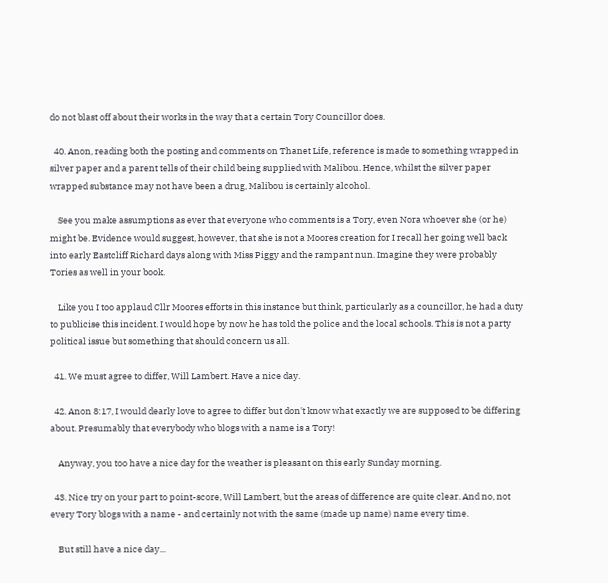do not blast off about their works in the way that a certain Tory Councillor does.

  40. Anon, reading both the posting and comments on Thanet Life, reference is made to something wrapped in silver paper and a parent tells of their child being supplied with Malibou. Hence, whilst the silver paper wrapped substance may not have been a drug, Malibou is certainly alcohol.

    See you make assumptions as ever that everyone who comments is a Tory, even Nora whoever she (or he) might be. Evidence would suggest, however, that she is not a Moores creation for I recall her going well back into early Eastcliff Richard days along with Miss Piggy and the rampant nun. Imagine they were probably Tories as well in your book.

    Like you I too applaud Cllr Moores efforts in this instance but think, particularly as a councillor, he had a duty to publicise this incident. I would hope by now he has told the police and the local schools. This is not a party political issue but something that should concern us all.

  41. We must agree to differ, Will Lambert. Have a nice day.

  42. Anon 8:17, I would dearly love to agree to differ but don't know what exactly we are supposed to be differing about. Presumably that everybody who blogs with a name is a Tory!

    Anyway, you too have a nice day for the weather is pleasant on this early Sunday morning.

  43. Nice try on your part to point-score, Will Lambert, but the areas of difference are quite clear. And no, not every Tory blogs with a name - and certainly not with the same (made up name) name every time.

    But still have a nice day...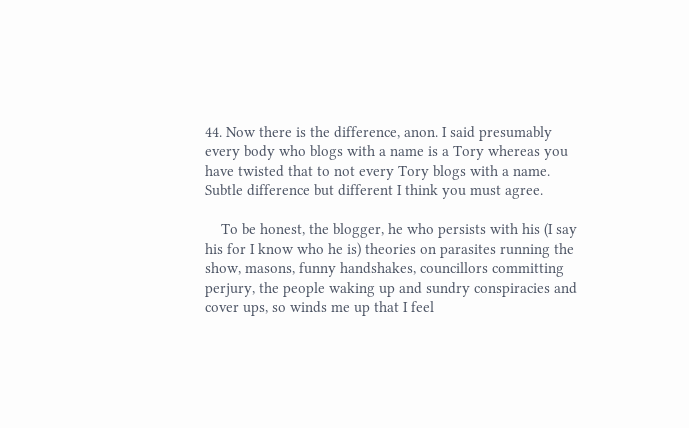44. Now there is the difference, anon. I said presumably every body who blogs with a name is a Tory whereas you have twisted that to not every Tory blogs with a name. Subtle difference but different I think you must agree.

    To be honest, the blogger, he who persists with his (I say his for I know who he is) theories on parasites running the show, masons, funny handshakes, councillors committing perjury, the people waking up and sundry conspiracies and cover ups, so winds me up that I feel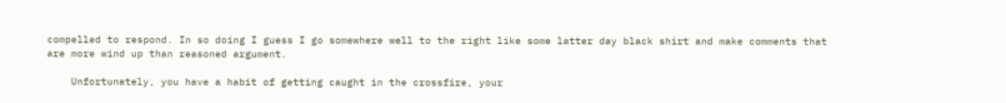compelled to respond. In so doing I guess I go somewhere well to the right like some latter day black shirt and make comments that are more wind up than reasoned argument.

    Unfortunately, you have a habit of getting caught in the crossfire, your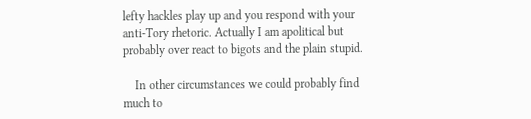lefty hackles play up and you respond with your anti-Tory rhetoric. Actually I am apolitical but probably over react to bigots and the plain stupid.

    In other circumstances we could probably find much to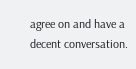agree on and have a decent conversation.